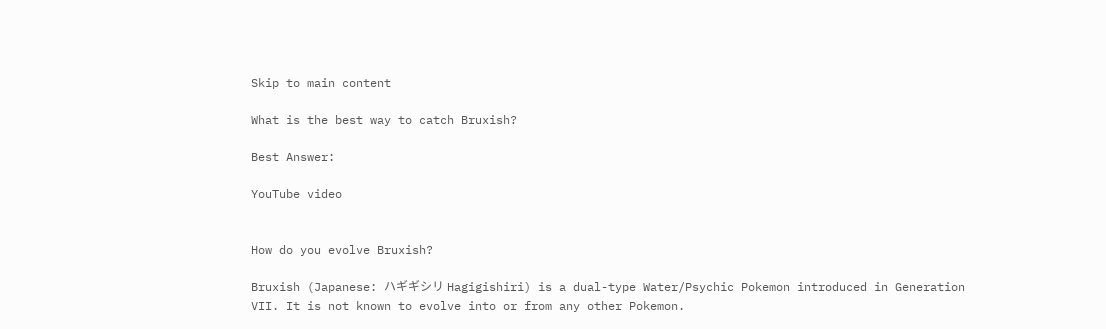Skip to main content

What is the best way to catch Bruxish?

Best Answer:

YouTube video


How do you evolve Bruxish?

Bruxish (Japanese: ハギギシリ Hagigishiri) is a dual-type Water/Psychic Pokemon introduced in Generation VII. It is not known to evolve into or from any other Pokemon.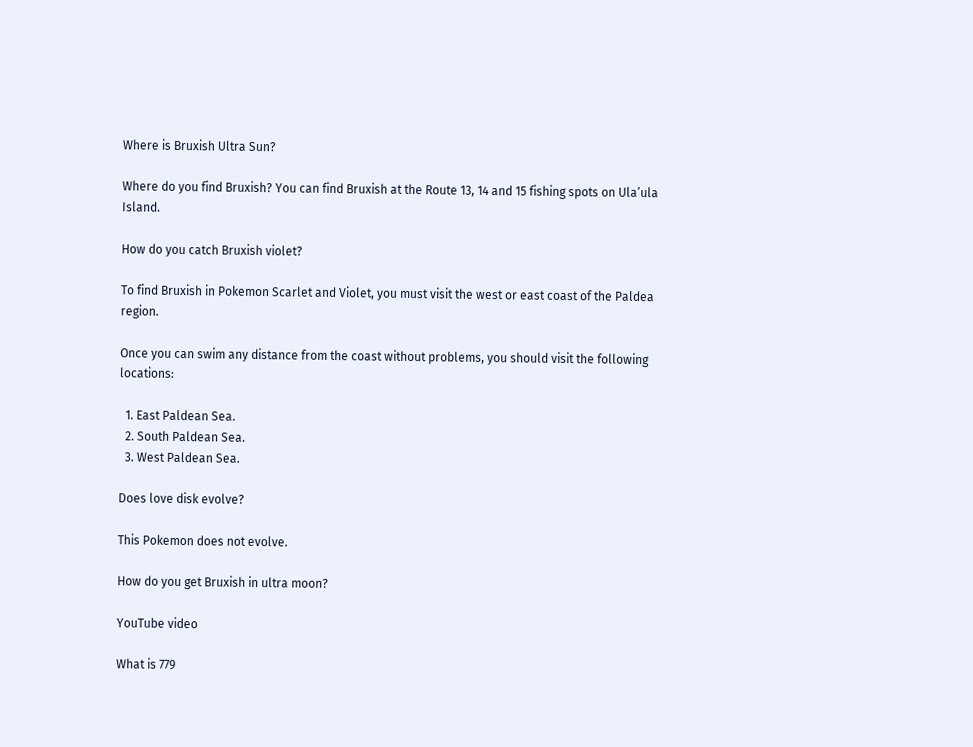Where is Bruxish Ultra Sun?

Where do you find Bruxish? You can find Bruxish at the Route 13, 14 and 15 fishing spots on Ula’ula Island.

How do you catch Bruxish violet?

To find Bruxish in Pokemon Scarlet and Violet, you must visit the west or east coast of the Paldea region.

Once you can swim any distance from the coast without problems, you should visit the following locations:

  1. East Paldean Sea.
  2. South Paldean Sea.
  3. West Paldean Sea.

Does love disk evolve?

This Pokemon does not evolve.

How do you get Bruxish in ultra moon?

YouTube video

What is 779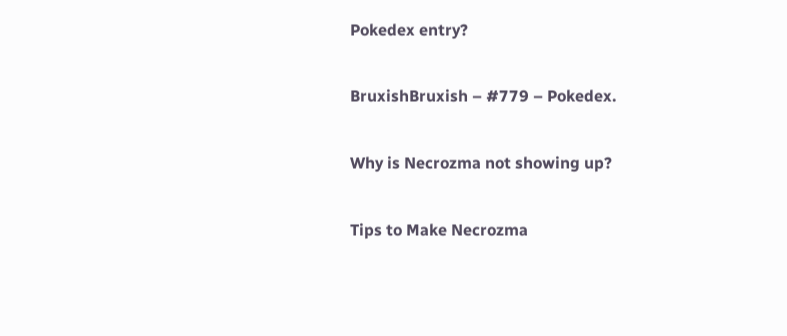Pokedex entry?

BruxishBruxish – #779 – Pokedex.

Why is Necrozma not showing up?

Tips to Make Necrozma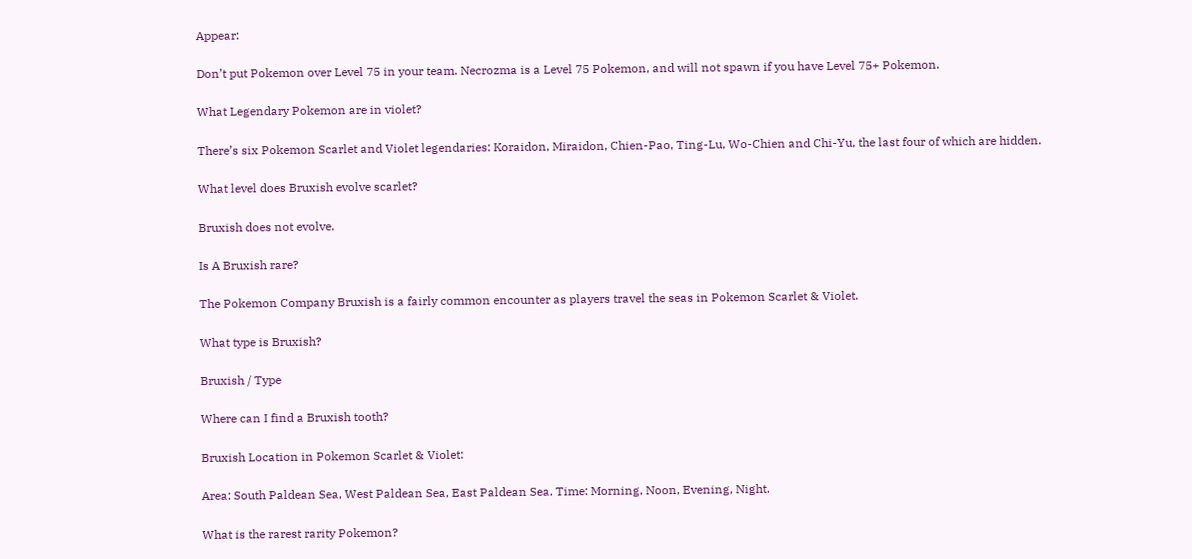Appear:

Don’t put Pokemon over Level 75 in your team. Necrozma is a Level 75 Pokemon, and will not spawn if you have Level 75+ Pokemon.

What Legendary Pokemon are in violet?

There’s six Pokemon Scarlet and Violet legendaries: Koraidon, Miraidon, Chien-Pao, Ting-Lu, Wo-Chien and Chi-Yu, the last four of which are hidden.

What level does Bruxish evolve scarlet?

Bruxish does not evolve.

Is A Bruxish rare?

The Pokemon Company Bruxish is a fairly common encounter as players travel the seas in Pokemon Scarlet & Violet.

What type is Bruxish?

Bruxish / Type

Where can I find a Bruxish tooth?

Bruxish Location in Pokemon Scarlet & Violet:

Area: South Paldean Sea, West Paldean Sea, East Paldean Sea. Time: Morning, Noon, Evening, Night.

What is the rarest rarity Pokemon?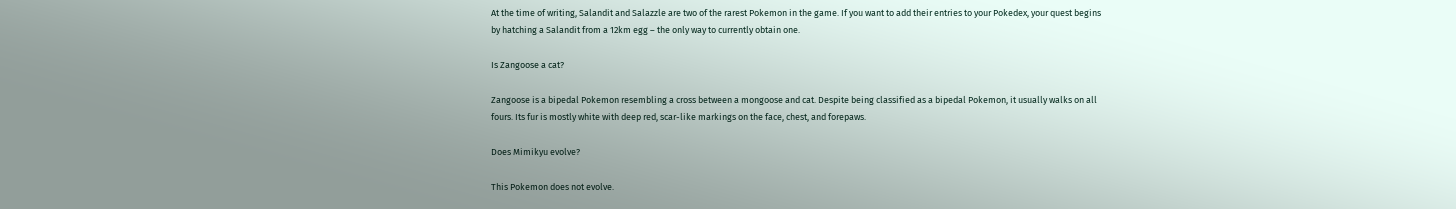At the time of writing, Salandit and Salazzle are two of the rarest Pokemon in the game. If you want to add their entries to your Pokedex, your quest begins by hatching a Salandit from a 12km egg – the only way to currently obtain one.

Is Zangoose a cat?

Zangoose is a bipedal Pokemon resembling a cross between a mongoose and cat. Despite being classified as a bipedal Pokemon, it usually walks on all fours. Its fur is mostly white with deep red, scar-like markings on the face, chest, and forepaws.

Does Mimikyu evolve?

This Pokemon does not evolve.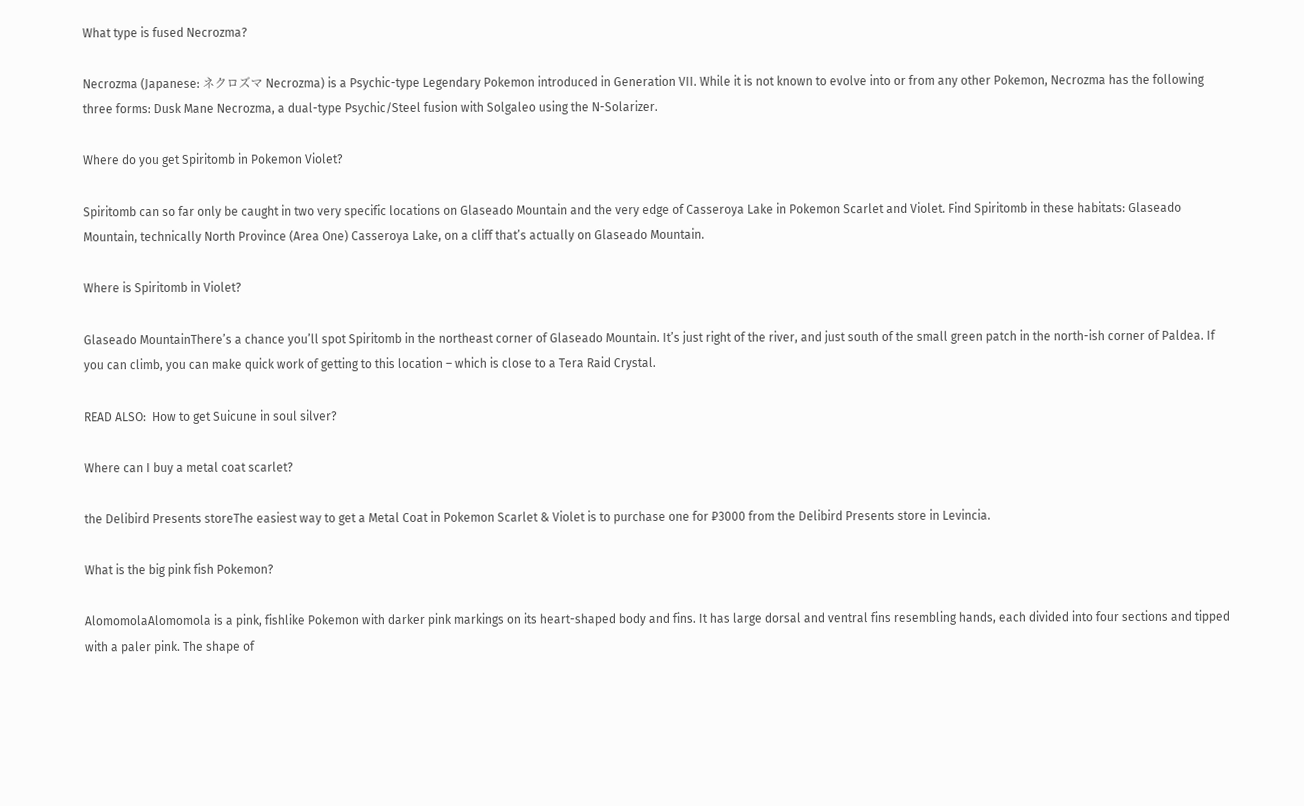What type is fused Necrozma?

Necrozma (Japanese: ネクロズマ Necrozma) is a Psychic-type Legendary Pokemon introduced in Generation VII. While it is not known to evolve into or from any other Pokemon, Necrozma has the following three forms: Dusk Mane Necrozma, a dual-type Psychic/Steel fusion with Solgaleo using the N-Solarizer.

Where do you get Spiritomb in Pokemon Violet?

Spiritomb can so far only be caught in two very specific locations on Glaseado Mountain and the very edge of Casseroya Lake in Pokemon Scarlet and Violet. Find Spiritomb in these habitats: Glaseado Mountain, technically North Province (Area One) Casseroya Lake, on a cliff that’s actually on Glaseado Mountain.

Where is Spiritomb in Violet?

Glaseado MountainThere’s a chance you’ll spot Spiritomb in the northeast corner of Glaseado Mountain. It’s just right of the river, and just south of the small green patch in the north-ish corner of Paldea. If you can climb, you can make quick work of getting to this location – which is close to a Tera Raid Crystal.

READ ALSO:  How to get Suicune in soul silver?

Where can I buy a metal coat scarlet?

the Delibird Presents storeThe easiest way to get a Metal Coat in Pokemon Scarlet & Violet is to purchase one for ₽3000 from the Delibird Presents store in Levincia.

What is the big pink fish Pokemon?

AlomomolaAlomomola is a pink, fishlike Pokemon with darker pink markings on its heart-shaped body and fins. It has large dorsal and ventral fins resembling hands, each divided into four sections and tipped with a paler pink. The shape of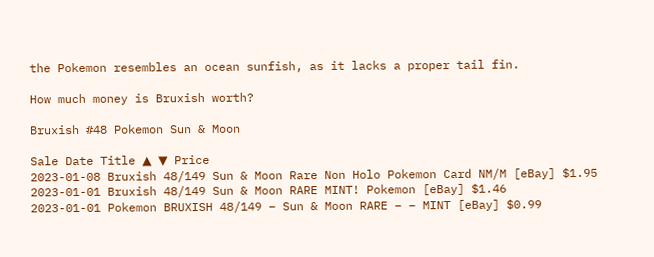the Pokemon resembles an ocean sunfish, as it lacks a proper tail fin.

How much money is Bruxish worth?

Bruxish #48 Pokemon Sun & Moon

Sale Date Title ▲ ▼ Price
2023-01-08 Bruxish 48/149 Sun & Moon Rare Non Holo Pokemon Card NM/M [eBay] $1.95
2023-01-01 Bruxish 48/149 Sun & Moon RARE MINT! Pokemon [eBay] $1.46
2023-01-01 Pokemon BRUXISH 48/149 – Sun & Moon RARE – – MINT [eBay] $0.99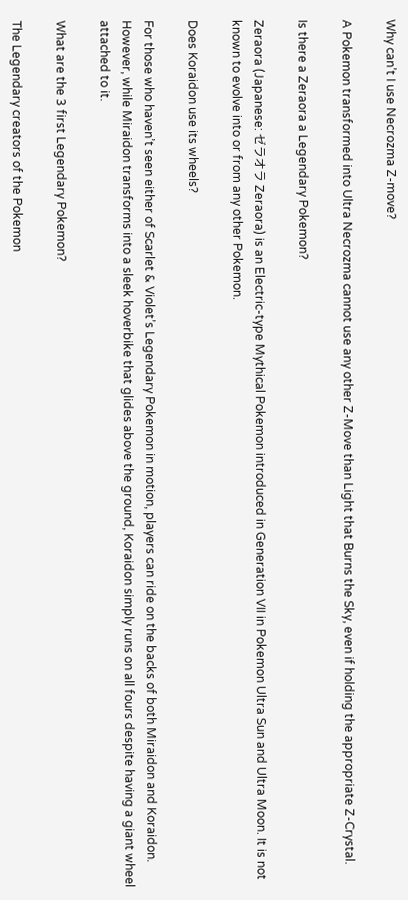Why can’t I use Necrozma Z-move?

A Pokemon transformed into Ultra Necrozma cannot use any other Z-Move than Light that Burns the Sky, even if holding the appropriate Z-Crystal.

Is there a Zeraora a Legendary Pokemon?

Zeraora (Japanese: ゼラオラ Zeraora) is an Electric-type Mythical Pokemon introduced in Generation VII in Pokemon Ultra Sun and Ultra Moon. It is not known to evolve into or from any other Pokemon.

Does Koraidon use its wheels?

For those who haven’t seen either of Scarlet & Violet’s Legendary Pokemon in motion, players can ride on the backs of both Miraidon and Koraidon. However, while Miraidon transforms into a sleek hoverbike that glides above the ground, Koraidon simply runs on all fours despite having a giant wheel attached to it.

What are the 3 first Legendary Pokemon?

The Legendary creators of the Pokemon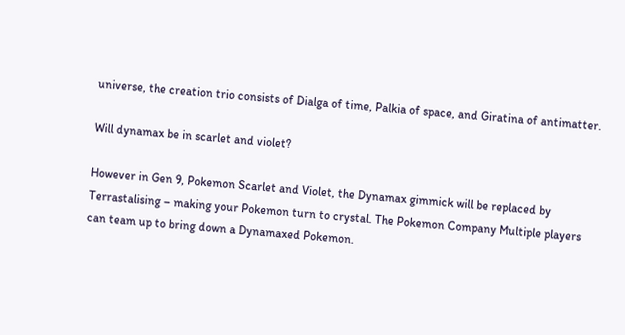universe, the creation trio consists of Dialga of time, Palkia of space, and Giratina of antimatter.

Will dynamax be in scarlet and violet?

However in Gen 9, Pokemon Scarlet and Violet, the Dynamax gimmick will be replaced by Terrastalising – making your Pokemon turn to crystal. The Pokemon Company Multiple players can team up to bring down a Dynamaxed Pokemon.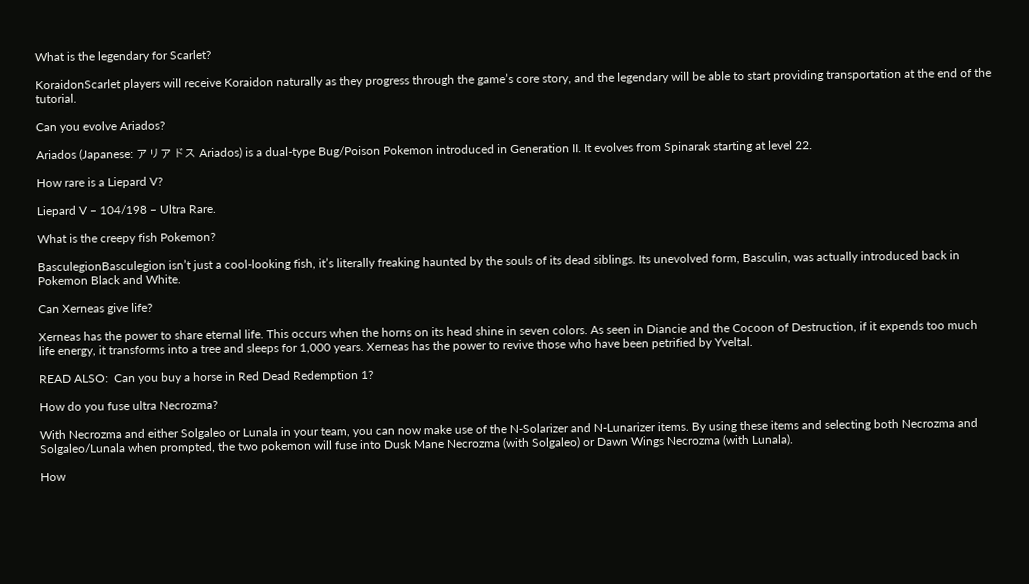What is the legendary for Scarlet?

KoraidonScarlet players will receive Koraidon naturally as they progress through the game’s core story, and the legendary will be able to start providing transportation at the end of the tutorial.

Can you evolve Ariados?

Ariados (Japanese: アリアドス Ariados) is a dual-type Bug/Poison Pokemon introduced in Generation II. It evolves from Spinarak starting at level 22.

How rare is a Liepard V?

Liepard V – 104/198 – Ultra Rare.

What is the creepy fish Pokemon?

BasculegionBasculegion isn’t just a cool-looking fish, it’s literally freaking haunted by the souls of its dead siblings. Its unevolved form, Basculin, was actually introduced back in Pokemon Black and White.

Can Xerneas give life?

Xerneas has the power to share eternal life. This occurs when the horns on its head shine in seven colors. As seen in Diancie and the Cocoon of Destruction, if it expends too much life energy, it transforms into a tree and sleeps for 1,000 years. Xerneas has the power to revive those who have been petrified by Yveltal.

READ ALSO:  Can you buy a horse in Red Dead Redemption 1?

How do you fuse ultra Necrozma?

With Necrozma and either Solgaleo or Lunala in your team, you can now make use of the N-Solarizer and N-Lunarizer items. By using these items and selecting both Necrozma and Solgaleo/Lunala when prompted, the two pokemon will fuse into Dusk Mane Necrozma (with Solgaleo) or Dawn Wings Necrozma (with Lunala).

How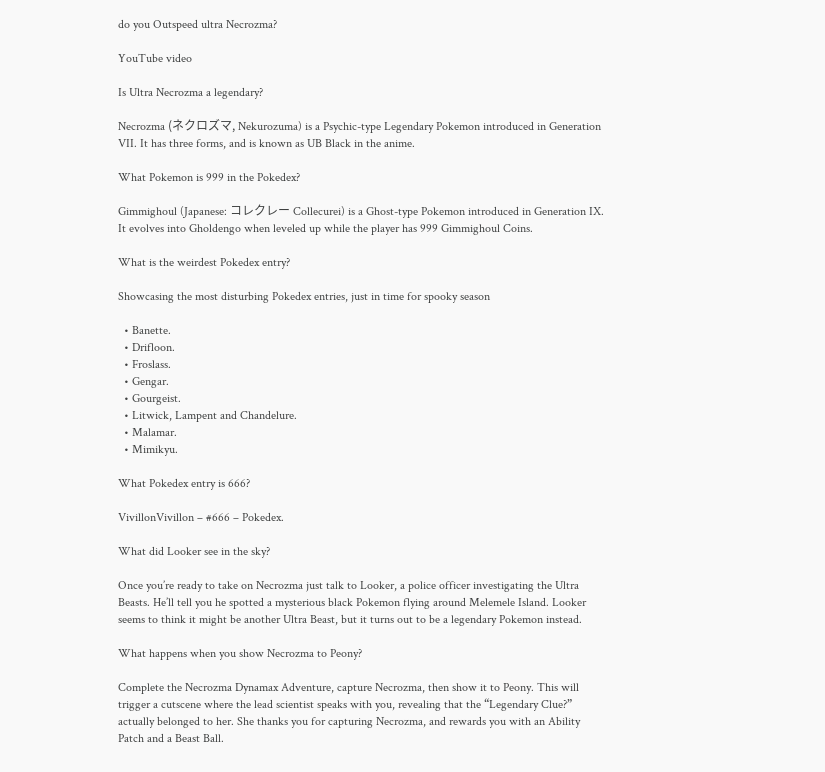do you Outspeed ultra Necrozma?

YouTube video

Is Ultra Necrozma a legendary?

Necrozma (ネクロズマ, Nekurozuma) is a Psychic-type Legendary Pokemon introduced in Generation VII. It has three forms, and is known as UB Black in the anime.

What Pokemon is 999 in the Pokedex?

Gimmighoul (Japanese: コレクレー Collecurei) is a Ghost-type Pokemon introduced in Generation IX. It evolves into Gholdengo when leveled up while the player has 999 Gimmighoul Coins.

What is the weirdest Pokedex entry?

Showcasing the most disturbing Pokedex entries, just in time for spooky season

  • Banette.
  • Drifloon.
  • Froslass.
  • Gengar.
  • Gourgeist.
  • Litwick, Lampent and Chandelure.
  • Malamar.
  • Mimikyu.

What Pokedex entry is 666?

VivillonVivillon – #666 – Pokedex.

What did Looker see in the sky?

Once you’re ready to take on Necrozma just talk to Looker, a police officer investigating the Ultra Beasts. He’ll tell you he spotted a mysterious black Pokemon flying around Melemele Island. Looker seems to think it might be another Ultra Beast, but it turns out to be a legendary Pokemon instead.

What happens when you show Necrozma to Peony?

Complete the Necrozma Dynamax Adventure, capture Necrozma, then show it to Peony. This will trigger a cutscene where the lead scientist speaks with you, revealing that the “Legendary Clue?” actually belonged to her. She thanks you for capturing Necrozma, and rewards you with an Ability Patch and a Beast Ball.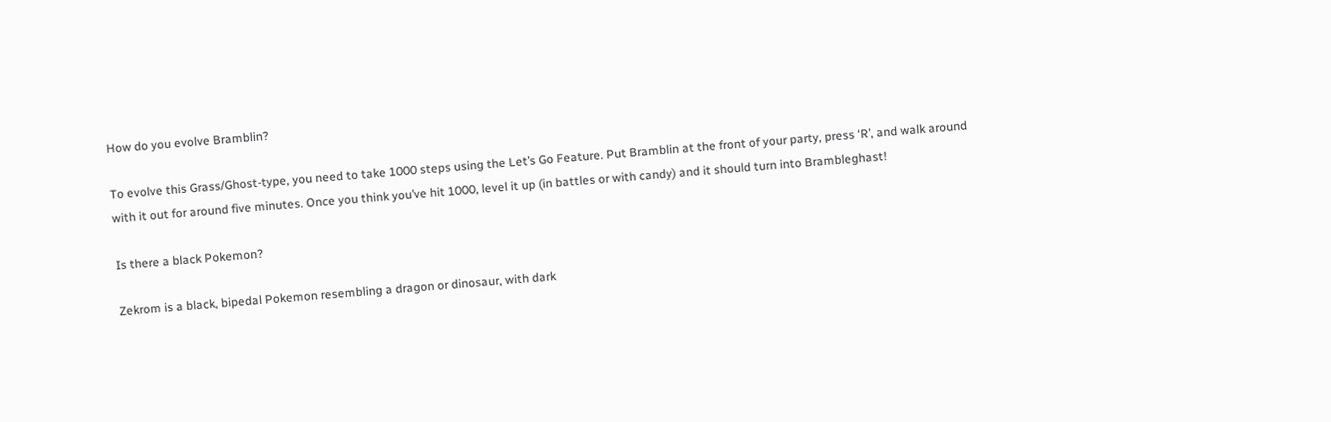How do you evolve Bramblin?

To evolve this Grass/Ghost-type, you need to take 1000 steps using the Let’s Go Feature. Put Bramblin at the front of your party, press ‘R’, and walk around with it out for around five minutes. Once you think you’ve hit 1000, level it up (in battles or with candy) and it should turn into Brambleghast!

Is there a black Pokemon?

Zekrom is a black, bipedal Pokemon resembling a dragon or dinosaur, with dark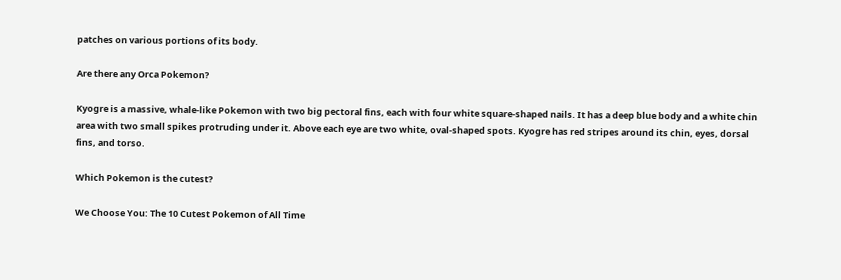patches on various portions of its body.

Are there any Orca Pokemon?

Kyogre is a massive, whale-like Pokemon with two big pectoral fins, each with four white square-shaped nails. It has a deep blue body and a white chin area with two small spikes protruding under it. Above each eye are two white, oval-shaped spots. Kyogre has red stripes around its chin, eyes, dorsal fins, and torso.

Which Pokemon is the cutest?

We Choose You: The 10 Cutest Pokemon of All Time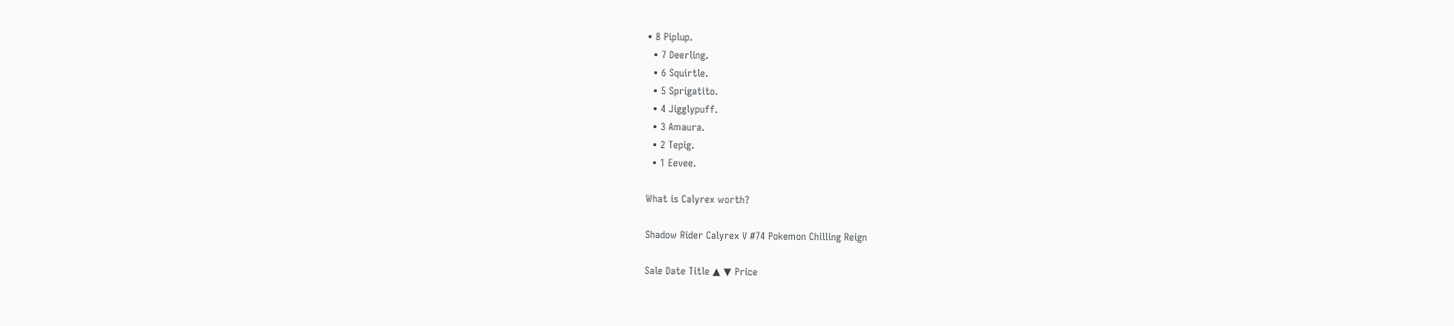• 8 Piplup.
  • 7 Deerling.
  • 6 Squirtle.
  • 5 Sprigatito.
  • 4 Jigglypuff.
  • 3 Amaura.
  • 2 Tepig.
  • 1 Eevee.

What is Calyrex worth?

Shadow Rider Calyrex V #74 Pokemon Chilling Reign

Sale Date Title ▲ ▼ Price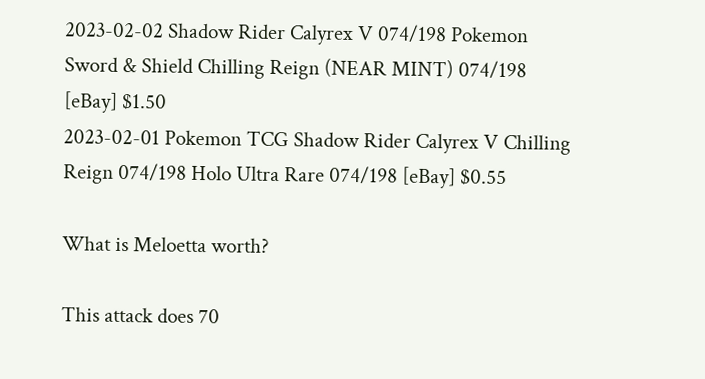2023-02-02 Shadow Rider Calyrex V 074/198 Pokemon Sword & Shield Chilling Reign (NEAR MINT) 074/198 [eBay] $1.50
2023-02-01 Pokemon TCG Shadow Rider Calyrex V Chilling Reign 074/198 Holo Ultra Rare 074/198 [eBay] $0.55

What is Meloetta worth?

This attack does 70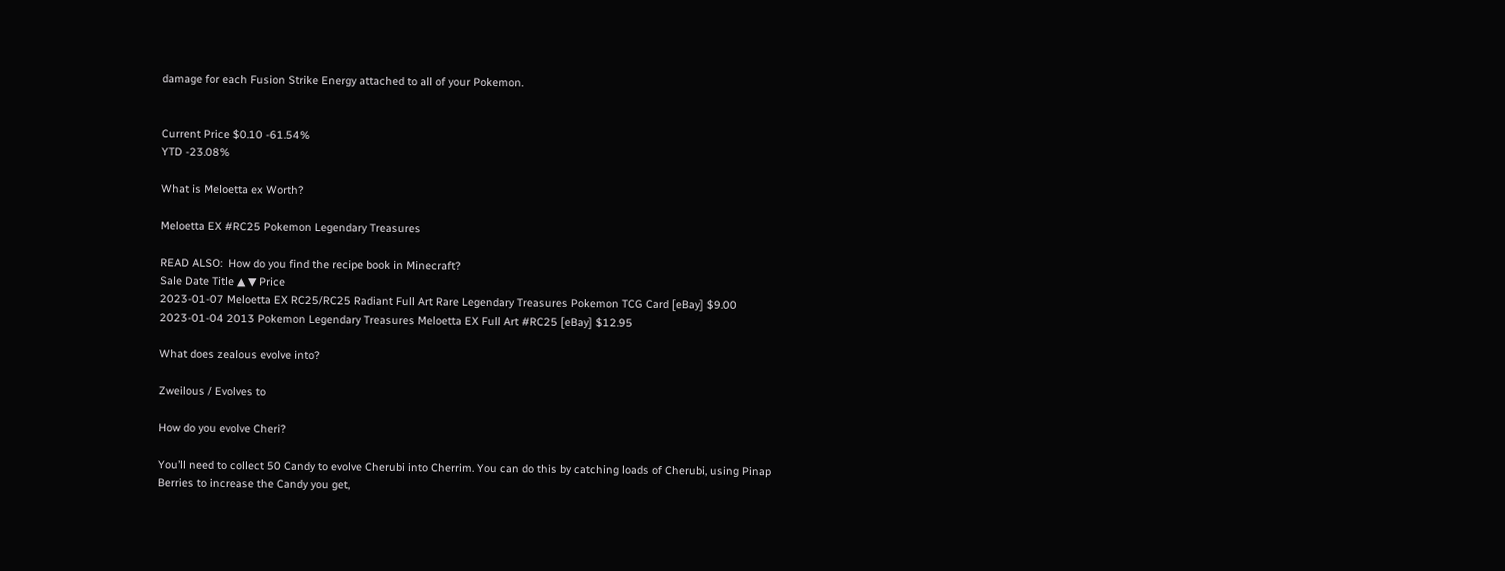damage for each Fusion Strike Energy attached to all of your Pokemon.


Current Price $0.10 -61.54%
YTD -23.08%

What is Meloetta ex Worth?

Meloetta EX #RC25 Pokemon Legendary Treasures

READ ALSO:  How do you find the recipe book in Minecraft?
Sale Date Title ▲ ▼ Price
2023-01-07 Meloetta EX RC25/RC25 Radiant Full Art Rare Legendary Treasures Pokemon TCG Card [eBay] $9.00
2023-01-04 2013 Pokemon Legendary Treasures Meloetta EX Full Art #RC25 [eBay] $12.95

What does zealous evolve into?

Zweilous / Evolves to

How do you evolve Cheri?

You’ll need to collect 50 Candy to evolve Cherubi into Cherrim. You can do this by catching loads of Cherubi, using Pinap Berries to increase the Candy you get,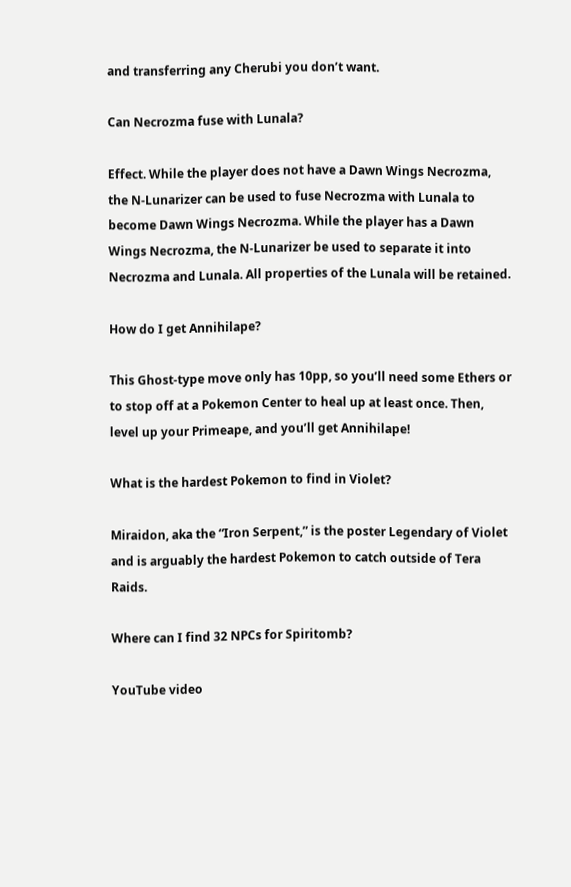and transferring any Cherubi you don’t want.

Can Necrozma fuse with Lunala?

Effect. While the player does not have a Dawn Wings Necrozma, the N-Lunarizer can be used to fuse Necrozma with Lunala to become Dawn Wings Necrozma. While the player has a Dawn Wings Necrozma, the N-Lunarizer be used to separate it into Necrozma and Lunala. All properties of the Lunala will be retained.

How do I get Annihilape?

This Ghost-type move only has 10pp, so you’ll need some Ethers or to stop off at a Pokemon Center to heal up at least once. Then, level up your Primeape, and you’ll get Annihilape!

What is the hardest Pokemon to find in Violet?

Miraidon, aka the “Iron Serpent,” is the poster Legendary of Violet and is arguably the hardest Pokemon to catch outside of Tera Raids.

Where can I find 32 NPCs for Spiritomb?

YouTube video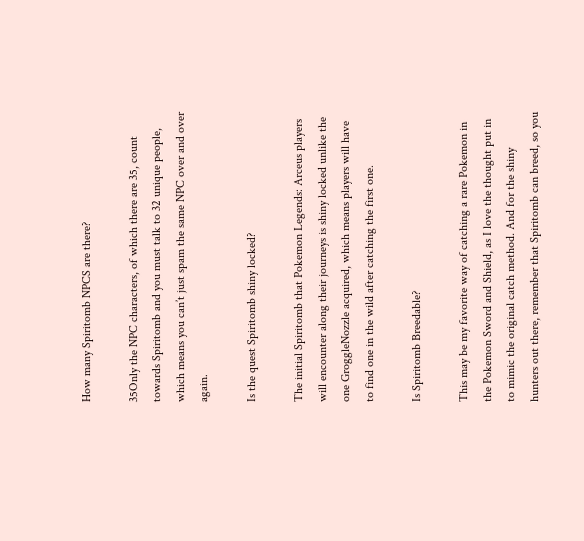How many Spiritomb NPCS are there?

35Only the NPC characters, of which there are 35, count towards Spiritomb and you must talk to 32 unique people, which means you can’t just spam the same NPC over and over again.

Is the quest Spiritomb shiny locked?

The initial Spiritomb that Pokemon Legends: Arceus players will encounter along their journeys is shiny locked unlike the one GroggleNozzle acquired, which means players will have to find one in the wild after catching the first one.

Is Spiritomb Breedable?

This may be my favorite way of catching a rare Pokemon in the Pokemon Sword and Shield, as I love the thought put in to mimic the original catch method. And for the shiny hunters out there, remember that Spiritomb can breed, so you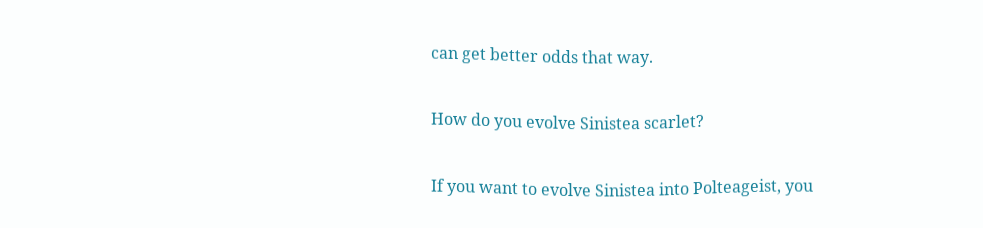can get better odds that way.

How do you evolve Sinistea scarlet?

If you want to evolve Sinistea into Polteageist, you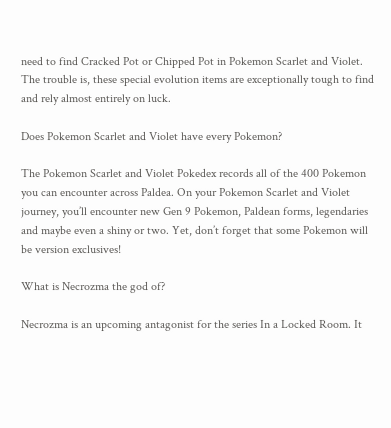need to find Cracked Pot or Chipped Pot in Pokemon Scarlet and Violet. The trouble is, these special evolution items are exceptionally tough to find and rely almost entirely on luck.

Does Pokemon Scarlet and Violet have every Pokemon?

The Pokemon Scarlet and Violet Pokedex records all of the 400 Pokemon you can encounter across Paldea. On your Pokemon Scarlet and Violet journey, you’ll encounter new Gen 9 Pokemon, Paldean forms, legendaries and maybe even a shiny or two. Yet, don’t forget that some Pokemon will be version exclusives!

What is Necrozma the god of?

Necrozma is an upcoming antagonist for the series In a Locked Room. It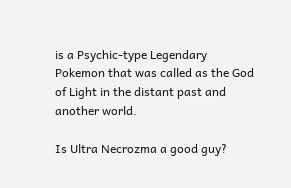is a Psychic-type Legendary Pokemon that was called as the God of Light in the distant past and another world.

Is Ultra Necrozma a good guy?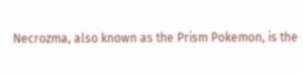Necrozma, also known as the Prism Pokemon, is the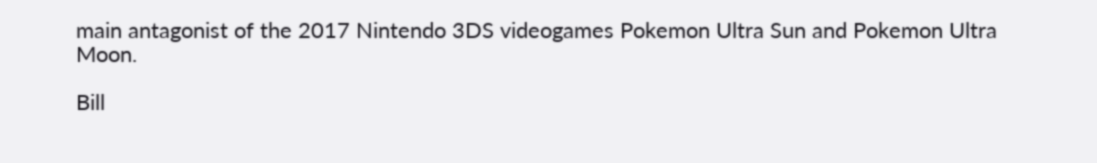main antagonist of the 2017 Nintendo 3DS videogames Pokemon Ultra Sun and Pokemon Ultra Moon.

Bill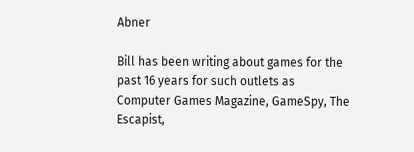Abner

Bill has been writing about games for the past 16 years for such outlets as Computer Games Magazine, GameSpy, The Escapist,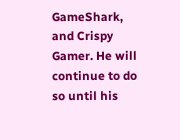GameShark, and Crispy Gamer. He will continue to do so until his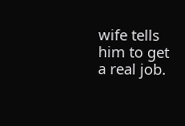wife tells him to get a real job.